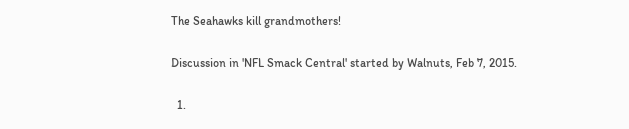The Seahawks kill grandmothers!

Discussion in 'NFL Smack Central' started by Walnuts, Feb 7, 2015.

  1.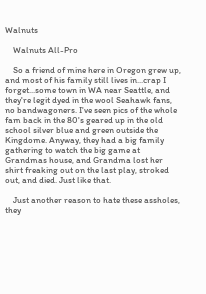Walnuts

    Walnuts All-Pro

    So a friend of mine here in Oregon grew up, and most of his family still lives in...crap I forget...some town in WA near Seattle, and they're legit dyed in the wool Seahawk fans, no bandwagoners. I've seen pics of the whole fam back in the 80's geared up in the old school silver blue and green outside the Kingdome. Anyway, they had a big family gathering to watch the big game at Grandmas house, and Grandma lost her shirt freaking out on the last play, stroked out, and died. Just like that.

    Just another reason to hate these assholes, they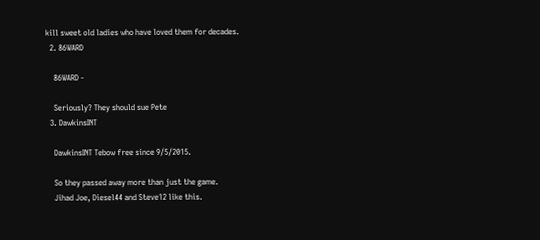kill sweet old ladies who have loved them for decades.
  2. 86WARD

    86WARD -

    Seriously? They should sue Pete
  3. DawkinsINT

    DawkinsINT Tebow free since 9/5/2015.

    So they passed away more than just the game.
    Jihad Joe, Diesel44 and Steve12 like this.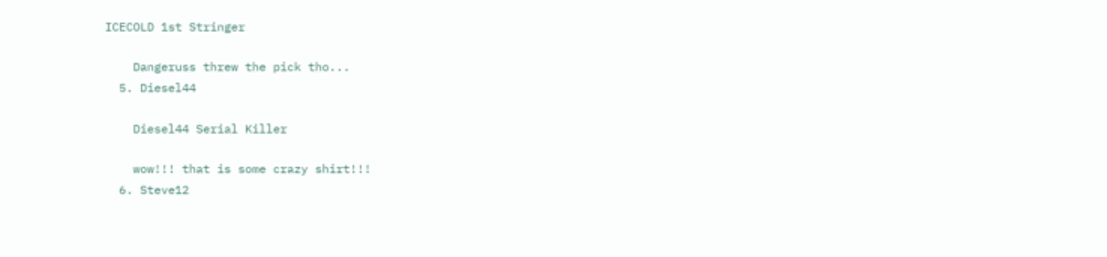ICECOLD 1st Stringer

    Dangeruss threw the pick tho...
  5. Diesel44

    Diesel44 Serial Killer

    wow!!! that is some crazy shirt!!!
  6. Steve12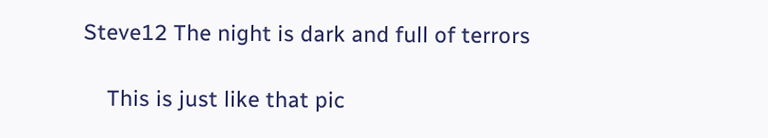Steve12 The night is dark and full of terrors

    This is just like that pic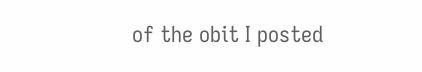of the obit I posted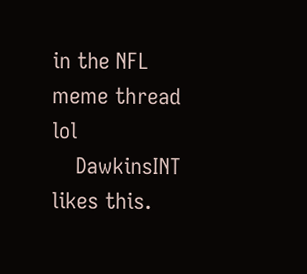in the NFL meme thread lol
    DawkinsINT likes this.